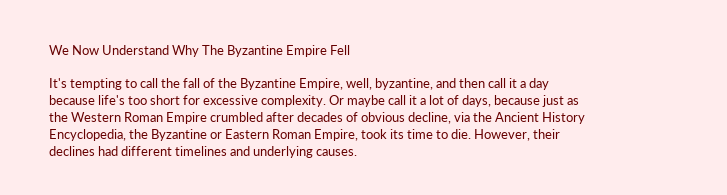We Now Understand Why The Byzantine Empire Fell

It's tempting to call the fall of the Byzantine Empire, well, byzantine, and then call it a day because life's too short for excessive complexity. Or maybe call it a lot of days, because just as the Western Roman Empire crumbled after decades of obvious decline, via the Ancient History Encyclopedia, the Byzantine or Eastern Roman Empire, took its time to die. However, their declines had different timelines and underlying causes.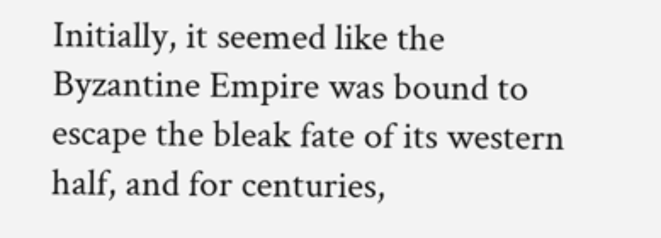Initially, it seemed like the Byzantine Empire was bound to escape the bleak fate of its western half, and for centuries,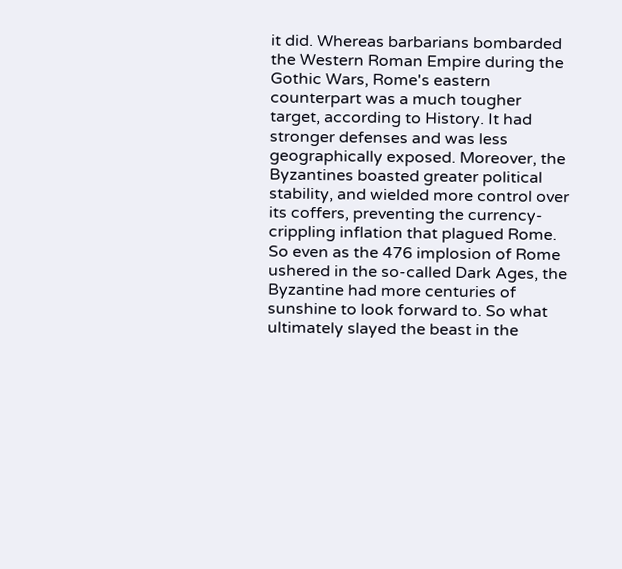it did. Whereas barbarians bombarded the Western Roman Empire during the Gothic Wars, Rome's eastern counterpart was a much tougher target, according to History. It had stronger defenses and was less geographically exposed. Moreover, the Byzantines boasted greater political stability, and wielded more control over its coffers, preventing the currency-crippling inflation that plagued Rome. So even as the 476 implosion of Rome ushered in the so-called Dark Ages, the Byzantine had more centuries of sunshine to look forward to. So what ultimately slayed the beast in the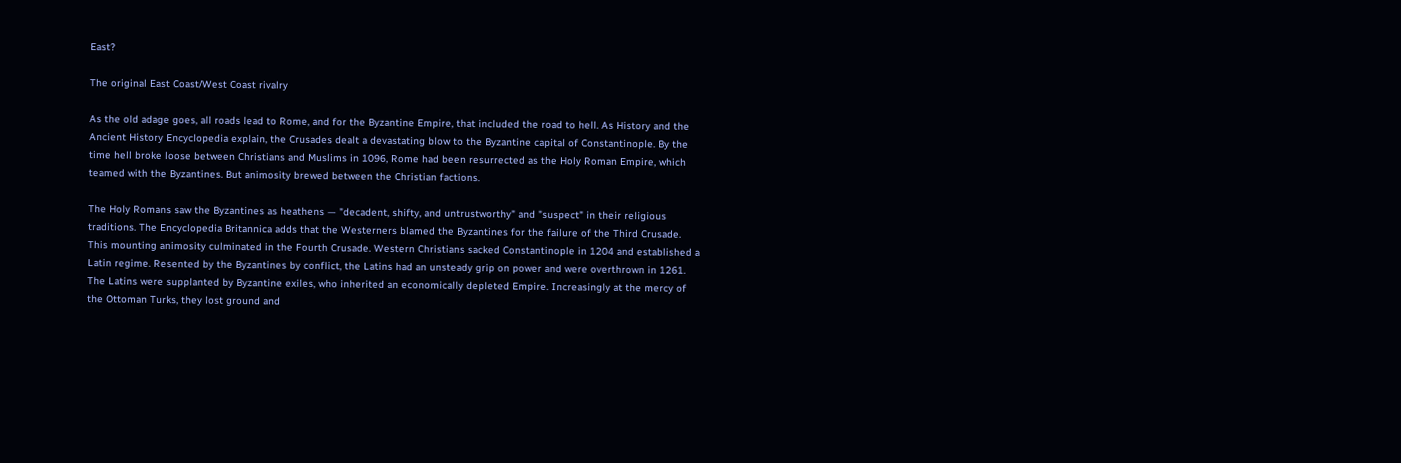East?

The original East Coast/West Coast rivalry

As the old adage goes, all roads lead to Rome, and for the Byzantine Empire, that included the road to hell. As History and the Ancient History Encyclopedia explain, the Crusades dealt a devastating blow to the Byzantine capital of Constantinople. By the time hell broke loose between Christians and Muslims in 1096, Rome had been resurrected as the Holy Roman Empire, which teamed with the Byzantines. But animosity brewed between the Christian factions.

The Holy Romans saw the Byzantines as heathens — "decadent, shifty, and untrustworthy" and "suspect" in their religious traditions. The Encyclopedia Britannica adds that the Westerners blamed the Byzantines for the failure of the Third Crusade. This mounting animosity culminated in the Fourth Crusade. Western Christians sacked Constantinople in 1204 and established a Latin regime. Resented by the Byzantines by conflict, the Latins had an unsteady grip on power and were overthrown in 1261. The Latins were supplanted by Byzantine exiles, who inherited an economically depleted Empire. Increasingly at the mercy of the Ottoman Turks, they lost ground and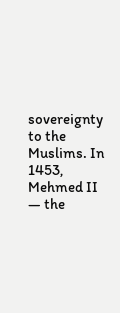sovereignty to the Muslims. In 1453, Mehmed II — the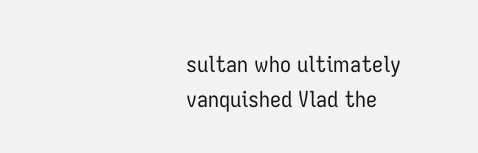sultan who ultimately vanquished Vlad the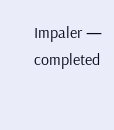Impaler — completed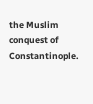the Muslim conquest of Constantinople.